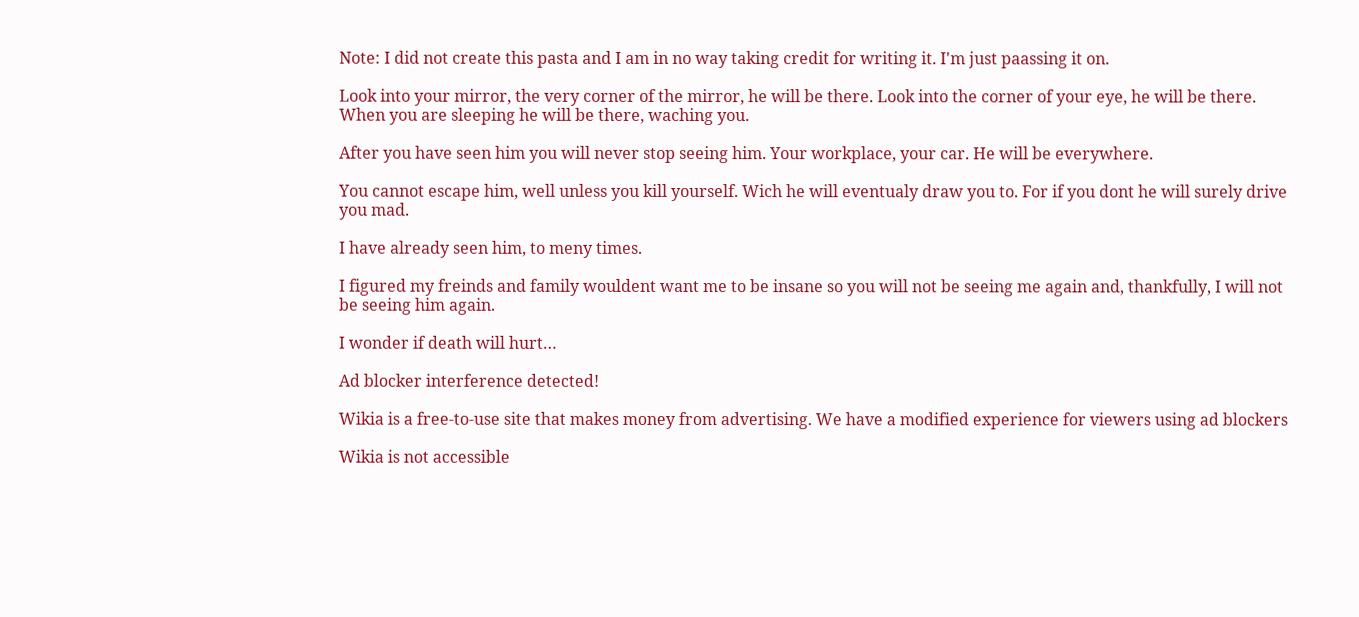Note: I did not create this pasta and I am in no way taking credit for writing it. I'm just paassing it on.

Look into your mirror, the very corner of the mirror, he will be there. Look into the corner of your eye, he will be there. When you are sleeping he will be there, waching you.

After you have seen him you will never stop seeing him. Your workplace, your car. He will be everywhere.

You cannot escape him, well unless you kill yourself. Wich he will eventualy draw you to. For if you dont he will surely drive you mad.

I have already seen him, to meny times.

I figured my freinds and family wouldent want me to be insane so you will not be seeing me again and, thankfully, I will not be seeing him again.

I wonder if death will hurt…

Ad blocker interference detected!

Wikia is a free-to-use site that makes money from advertising. We have a modified experience for viewers using ad blockers

Wikia is not accessible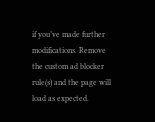if you’ve made further modifications. Remove the custom ad blocker rule(s) and the page will load as expected.